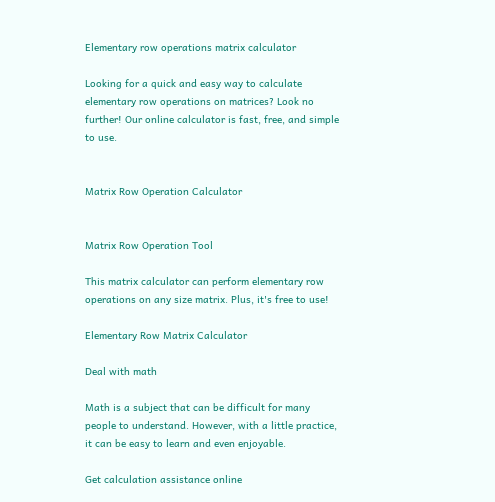Elementary row operations matrix calculator

Looking for a quick and easy way to calculate elementary row operations on matrices? Look no further! Our online calculator is fast, free, and simple to use.


Matrix Row Operation Calculator


Matrix Row Operation Tool

This matrix calculator can perform elementary row operations on any size matrix. Plus, it's free to use!

Elementary Row Matrix Calculator

Deal with math

Math is a subject that can be difficult for many people to understand. However, with a little practice, it can be easy to learn and even enjoyable.

Get calculation assistance online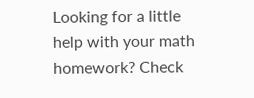Looking for a little help with your math homework? Check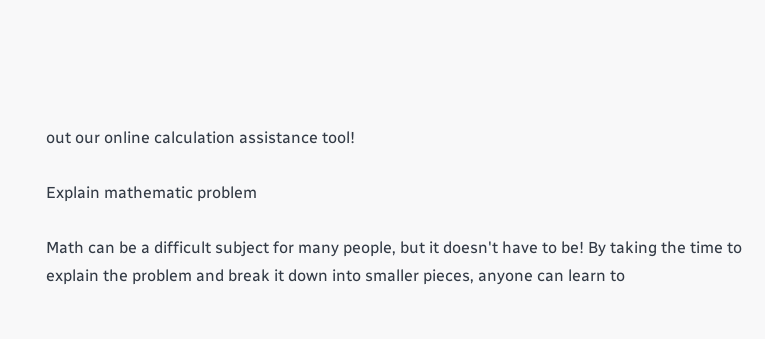out our online calculation assistance tool!

Explain mathematic problem

Math can be a difficult subject for many people, but it doesn't have to be! By taking the time to explain the problem and break it down into smaller pieces, anyone can learn to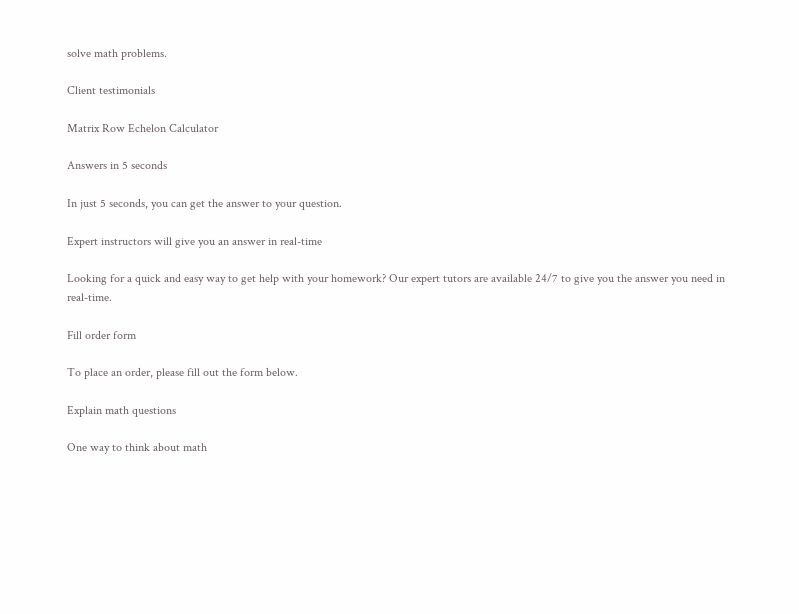solve math problems.

Client testimonials

Matrix Row Echelon Calculator

Answers in 5 seconds

In just 5 seconds, you can get the answer to your question.

Expert instructors will give you an answer in real-time

Looking for a quick and easy way to get help with your homework? Our expert tutors are available 24/7 to give you the answer you need in real-time.

Fill order form

To place an order, please fill out the form below.

Explain math questions

One way to think about math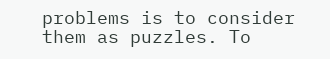problems is to consider them as puzzles. To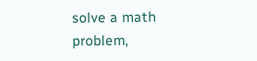solve a math problem,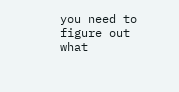you need to figure out what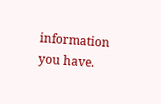information you have.